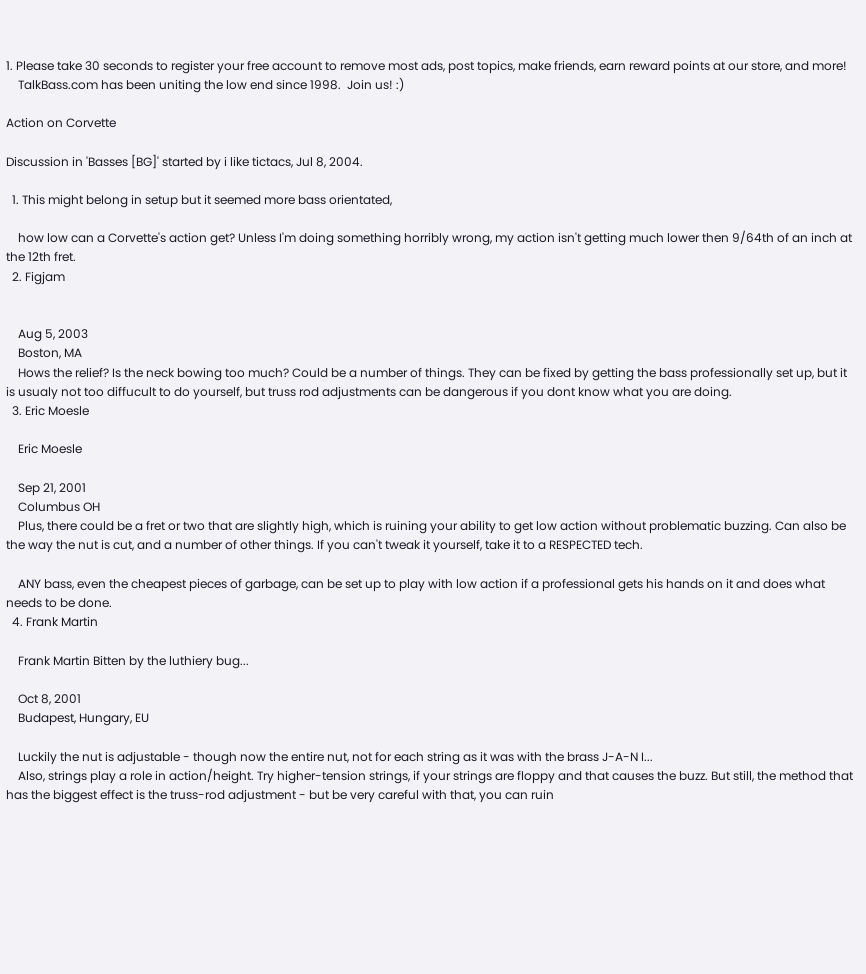1. Please take 30 seconds to register your free account to remove most ads, post topics, make friends, earn reward points at our store, and more!
    TalkBass.com has been uniting the low end since 1998.  Join us! :)

Action on Corvette

Discussion in 'Basses [BG]' started by i like tictacs, Jul 8, 2004.

  1. This might belong in setup but it seemed more bass orientated,

    how low can a Corvette's action get? Unless I'm doing something horribly wrong, my action isn't getting much lower then 9/64th of an inch at the 12th fret.
  2. Figjam


    Aug 5, 2003
    Boston, MA
    Hows the relief? Is the neck bowing too much? Could be a number of things. They can be fixed by getting the bass professionally set up, but it is usualy not too diffucult to do yourself, but truss rod adjustments can be dangerous if you dont know what you are doing.
  3. Eric Moesle

    Eric Moesle

    Sep 21, 2001
    Columbus OH
    Plus, there could be a fret or two that are slightly high, which is ruining your ability to get low action without problematic buzzing. Can also be the way the nut is cut, and a number of other things. If you can't tweak it yourself, take it to a RESPECTED tech.

    ANY bass, even the cheapest pieces of garbage, can be set up to play with low action if a professional gets his hands on it and does what needs to be done.
  4. Frank Martin

    Frank Martin Bitten by the luthiery bug...

    Oct 8, 2001
    Budapest, Hungary, EU

    Luckily the nut is adjustable - though now the entire nut, not for each string as it was with the brass J-A-N I...
    Also, strings play a role in action/height. Try higher-tension strings, if your strings are floppy and that causes the buzz. But still, the method that has the biggest effect is the truss-rod adjustment - but be very careful with that, you can ruin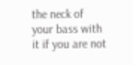the neck of your bass with it if you are not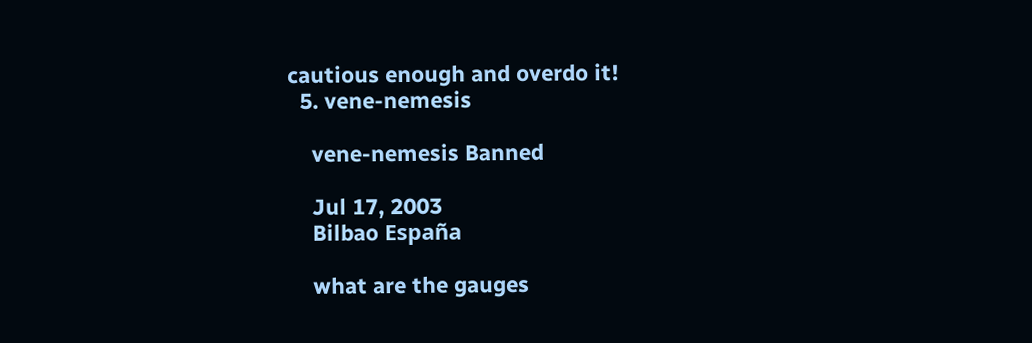cautious enough and overdo it!
  5. vene-nemesis

    vene-nemesis Banned

    Jul 17, 2003
    Bilbao España

    what are the gauges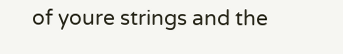of youre strings and the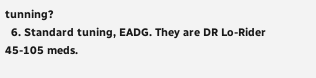tunning?
  6. Standard tuning, EADG. They are DR Lo-Rider 45-105 meds.